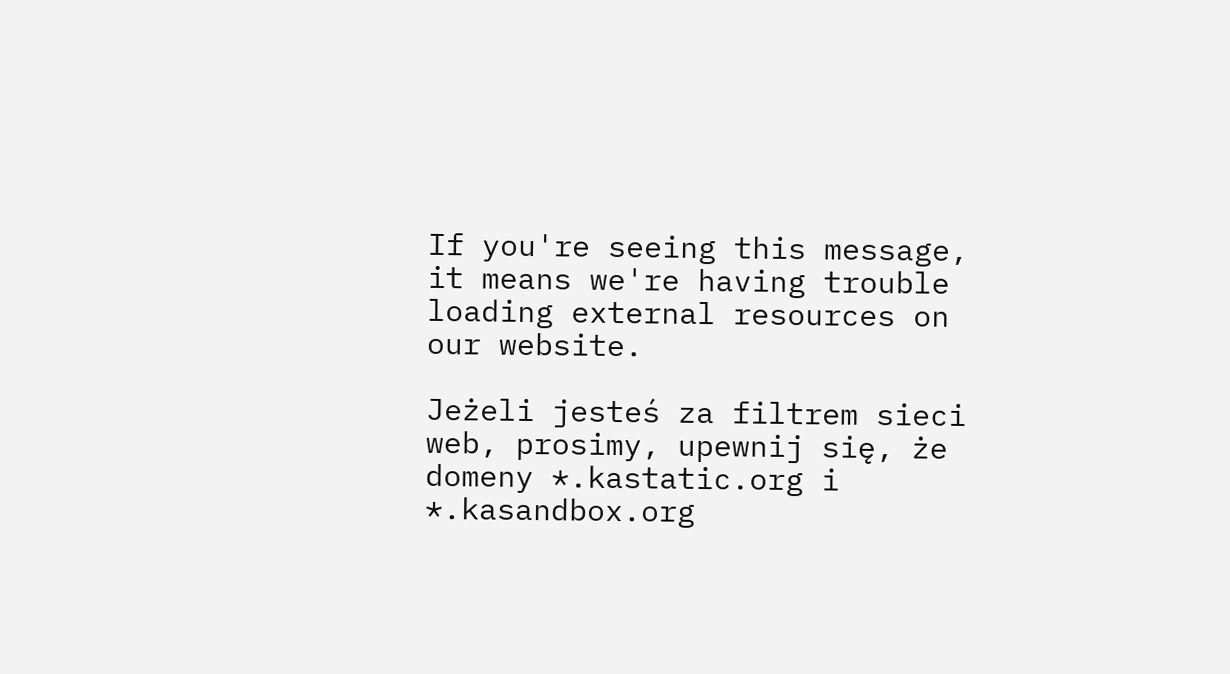If you're seeing this message, it means we're having trouble loading external resources on our website.

Jeżeli jesteś za filtrem sieci web, prosimy, upewnij się, że domeny *.kastatic.org i *.kasandbox.org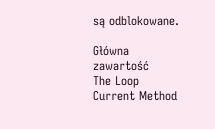są odblokowane.

Główna zawartość
The Loop Current Method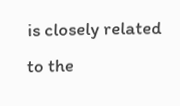is closely related to the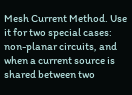Mesh Current Method. Use it for two special cases: non-planar circuits, and when a current source is shared between two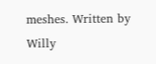meshes. Written by Willy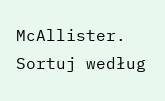McAllister.
Sortuj według